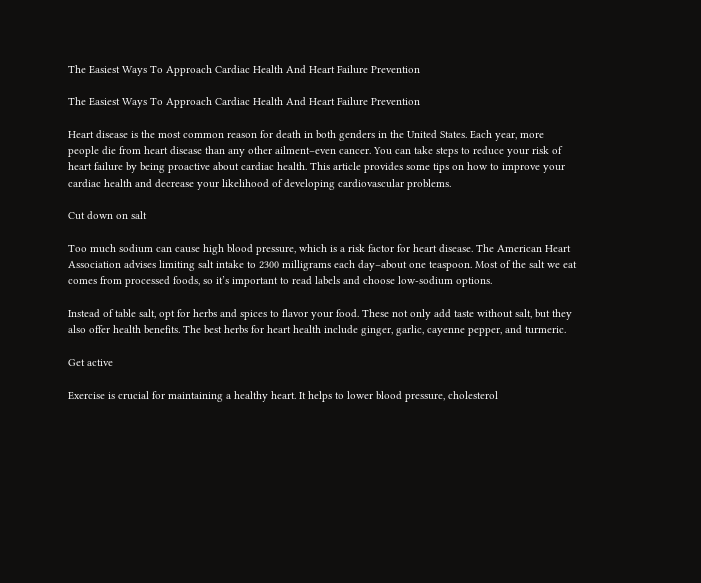The Easiest Ways To Approach Cardiac Health And Heart Failure Prevention

The Easiest Ways To Approach Cardiac Health And Heart Failure Prevention

Heart disease is the most common reason for death in both genders in the United States. Each year, more people die from heart disease than any other ailment–even cancer. You can take steps to reduce your risk of heart failure by being proactive about cardiac health. This article provides some tips on how to improve your cardiac health and decrease your likelihood of developing cardiovascular problems.

Cut down on salt

Too much sodium can cause high blood pressure, which is a risk factor for heart disease. The American Heart Association advises limiting salt intake to 2300 milligrams each day–about one teaspoon. Most of the salt we eat comes from processed foods, so it’s important to read labels and choose low-sodium options.

Instead of table salt, opt for herbs and spices to flavor your food. These not only add taste without salt, but they also offer health benefits. The best herbs for heart health include ginger, garlic, cayenne pepper, and turmeric.

Get active

Exercise is crucial for maintaining a healthy heart. It helps to lower blood pressure, cholesterol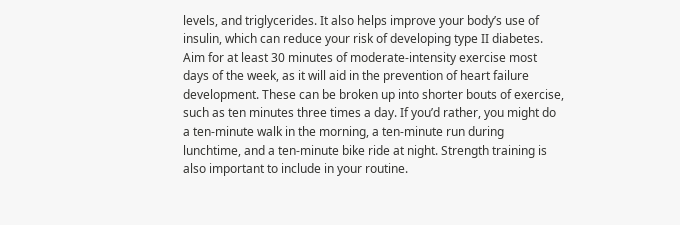levels, and triglycerides. It also helps improve your body’s use of insulin, which can reduce your risk of developing type II diabetes. Aim for at least 30 minutes of moderate-intensity exercise most days of the week, as it will aid in the prevention of heart failure development. These can be broken up into shorter bouts of exercise, such as ten minutes three times a day. If you’d rather, you might do a ten-minute walk in the morning, a ten-minute run during lunchtime, and a ten-minute bike ride at night. Strength training is also important to include in your routine.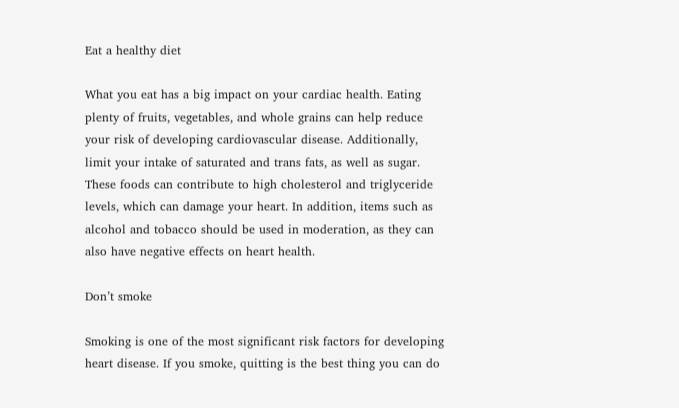Eat a healthy diet

What you eat has a big impact on your cardiac health. Eating plenty of fruits, vegetables, and whole grains can help reduce your risk of developing cardiovascular disease. Additionally, limit your intake of saturated and trans fats, as well as sugar. These foods can contribute to high cholesterol and triglyceride levels, which can damage your heart. In addition, items such as alcohol and tobacco should be used in moderation, as they can also have negative effects on heart health.

Don’t smoke

Smoking is one of the most significant risk factors for developing heart disease. If you smoke, quitting is the best thing you can do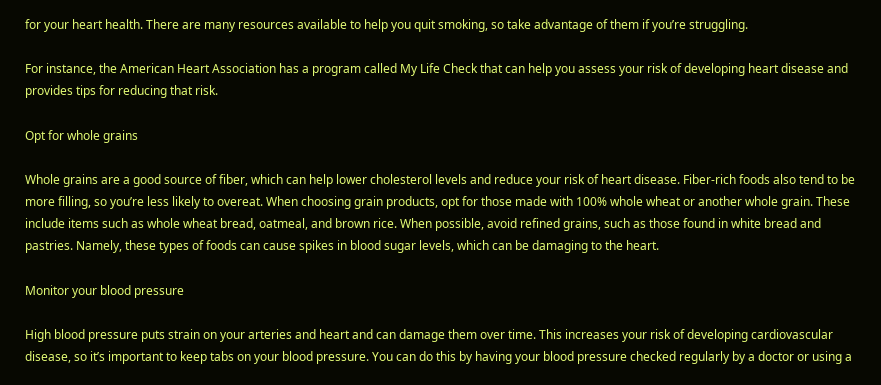for your heart health. There are many resources available to help you quit smoking, so take advantage of them if you’re struggling.

For instance, the American Heart Association has a program called My Life Check that can help you assess your risk of developing heart disease and provides tips for reducing that risk.

Opt for whole grains

Whole grains are a good source of fiber, which can help lower cholesterol levels and reduce your risk of heart disease. Fiber-rich foods also tend to be more filling, so you’re less likely to overeat. When choosing grain products, opt for those made with 100% whole wheat or another whole grain. These include items such as whole wheat bread, oatmeal, and brown rice. When possible, avoid refined grains, such as those found in white bread and pastries. Namely, these types of foods can cause spikes in blood sugar levels, which can be damaging to the heart.

Monitor your blood pressure

High blood pressure puts strain on your arteries and heart and can damage them over time. This increases your risk of developing cardiovascular disease, so it’s important to keep tabs on your blood pressure. You can do this by having your blood pressure checked regularly by a doctor or using a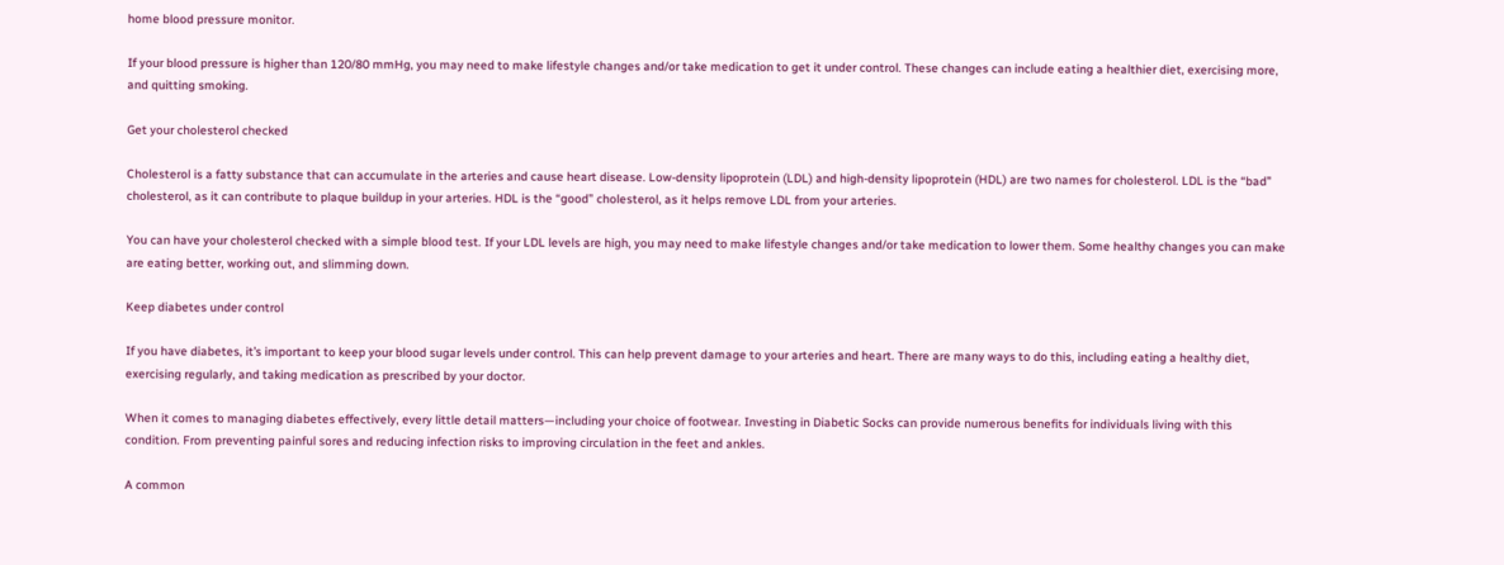home blood pressure monitor.

If your blood pressure is higher than 120/80 mmHg, you may need to make lifestyle changes and/or take medication to get it under control. These changes can include eating a healthier diet, exercising more, and quitting smoking.

Get your cholesterol checked

Cholesterol is a fatty substance that can accumulate in the arteries and cause heart disease. Low-density lipoprotein (LDL) and high-density lipoprotein (HDL) are two names for cholesterol. LDL is the “bad” cholesterol, as it can contribute to plaque buildup in your arteries. HDL is the “good” cholesterol, as it helps remove LDL from your arteries.

You can have your cholesterol checked with a simple blood test. If your LDL levels are high, you may need to make lifestyle changes and/or take medication to lower them. Some healthy changes you can make are eating better, working out, and slimming down.

Keep diabetes under control

If you have diabetes, it’s important to keep your blood sugar levels under control. This can help prevent damage to your arteries and heart. There are many ways to do this, including eating a healthy diet, exercising regularly, and taking medication as prescribed by your doctor.

When it comes to managing diabetes effectively, every little detail matters—including your choice of footwear. Investing in Diabetic Socks can provide numerous benefits for individuals living with this condition. From preventing painful sores and reducing infection risks to improving circulation in the feet and ankles.

A common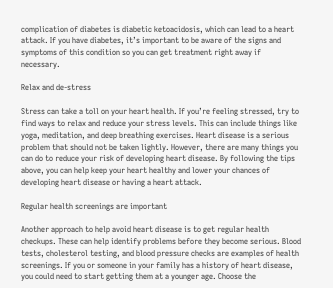complication of diabetes is diabetic ketoacidosis, which can lead to a heart attack. If you have diabetes, it’s important to be aware of the signs and symptoms of this condition so you can get treatment right away if necessary.

Relax and de-stress

Stress can take a toll on your heart health. If you’re feeling stressed, try to find ways to relax and reduce your stress levels. This can include things like yoga, meditation, and deep breathing exercises. Heart disease is a serious problem that should not be taken lightly. However, there are many things you can do to reduce your risk of developing heart disease. By following the tips above, you can help keep your heart healthy and lower your chances of developing heart disease or having a heart attack.

Regular health screenings are important

Another approach to help avoid heart disease is to get regular health checkups. These can help identify problems before they become serious. Blood tests, cholesterol testing, and blood pressure checks are examples of health screenings. If you or someone in your family has a history of heart disease, you could need to start getting them at a younger age. Choose the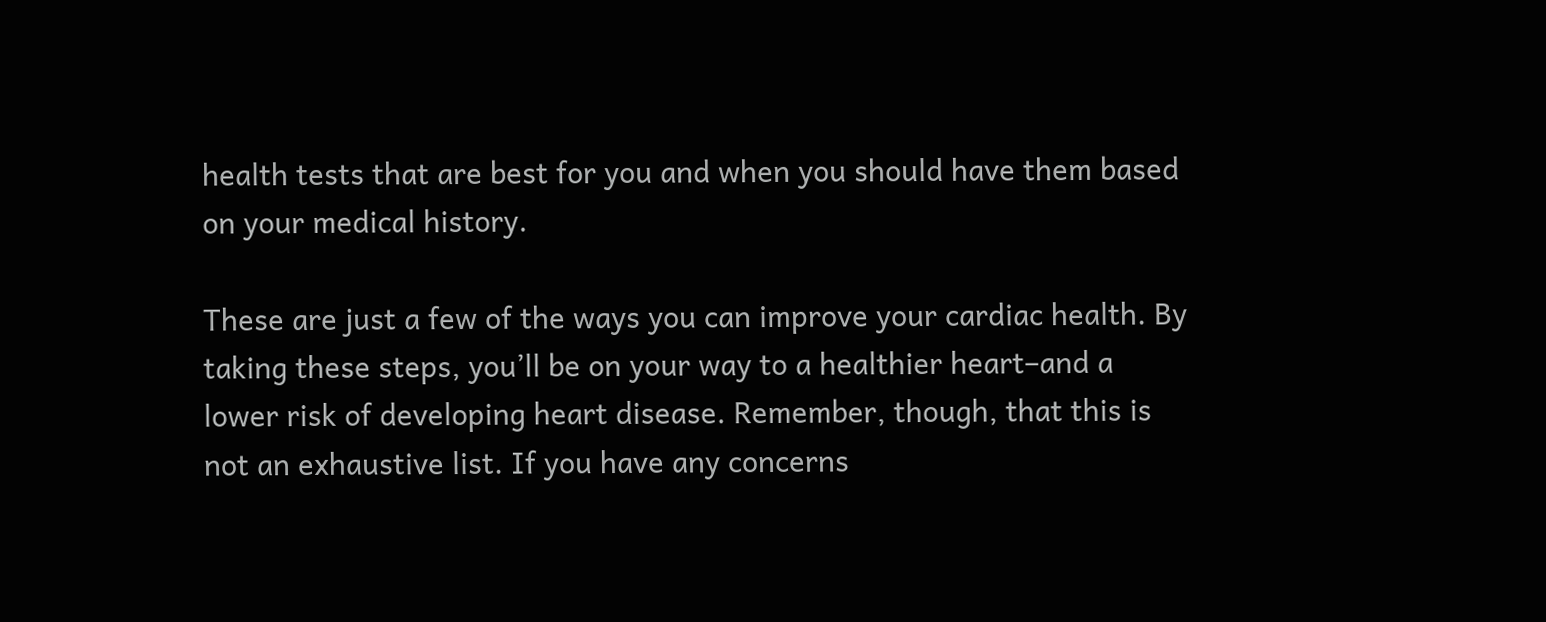health tests that are best for you and when you should have them based on your medical history.

These are just a few of the ways you can improve your cardiac health. By taking these steps, you’ll be on your way to a healthier heart–and a lower risk of developing heart disease. Remember, though, that this is not an exhaustive list. If you have any concerns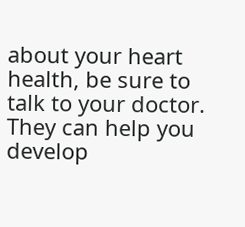about your heart health, be sure to talk to your doctor. They can help you develop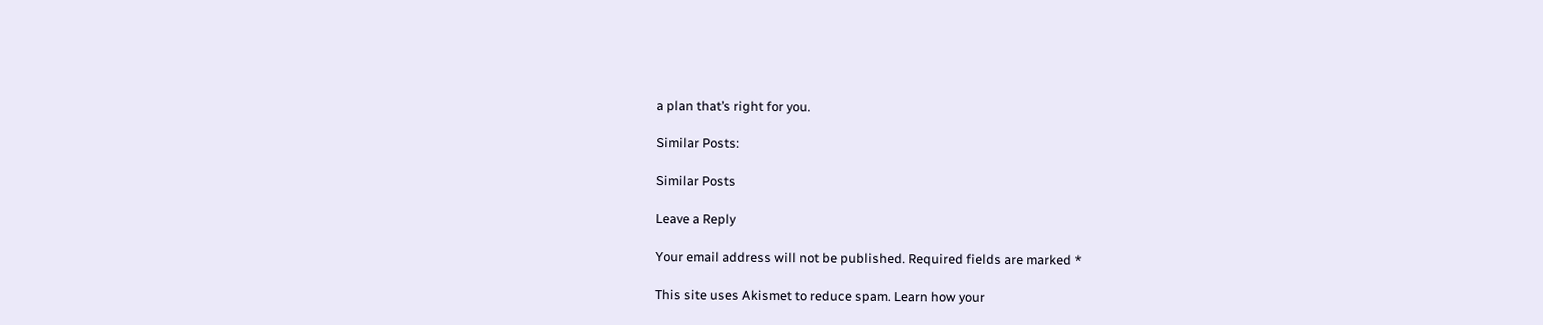a plan that’s right for you.

Similar Posts:

Similar Posts

Leave a Reply

Your email address will not be published. Required fields are marked *

This site uses Akismet to reduce spam. Learn how your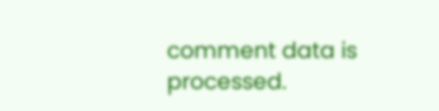comment data is processed.